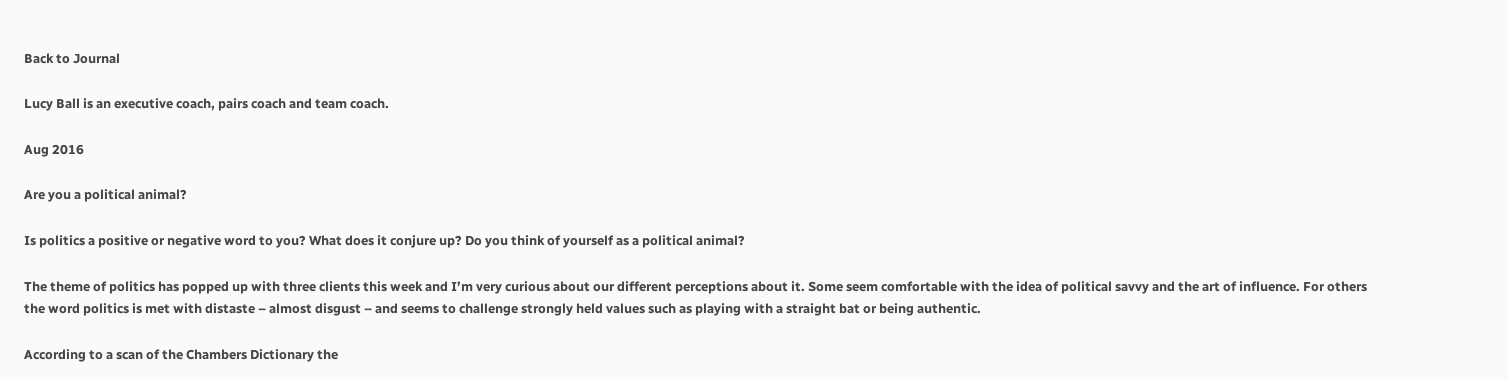Back to Journal

Lucy Ball is an executive coach, pairs coach and team coach.

Aug 2016

Are you a political animal?

Is politics a positive or negative word to you? What does it conjure up? Do you think of yourself as a political animal?

The theme of politics has popped up with three clients this week and I’m very curious about our different perceptions about it. Some seem comfortable with the idea of political savvy and the art of influence. For others the word politics is met with distaste – almost disgust – and seems to challenge strongly held values such as playing with a straight bat or being authentic.

According to a scan of the Chambers Dictionary the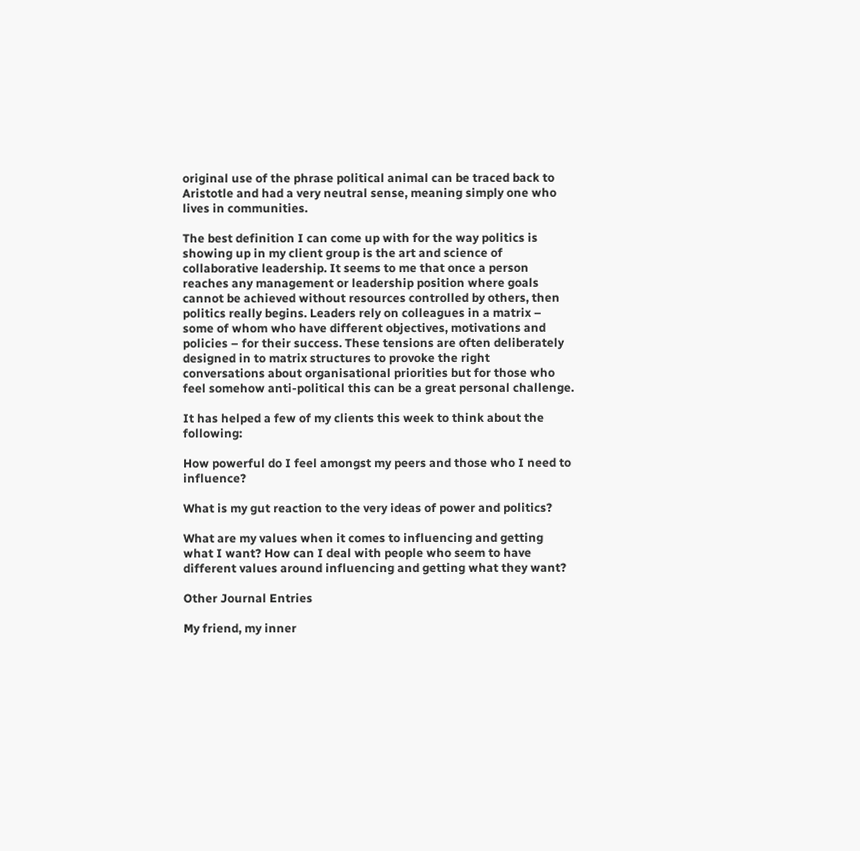original use of the phrase political animal can be traced back to Aristotle and had a very neutral sense, meaning simply one who lives in communities.

The best definition I can come up with for the way politics is showing up in my client group is the art and science of collaborative leadership. It seems to me that once a person reaches any management or leadership position where goals cannot be achieved without resources controlled by others, then politics really begins. Leaders rely on colleagues in a matrix – some of whom who have different objectives, motivations and policies – for their success. These tensions are often deliberately designed in to matrix structures to provoke the right conversations about organisational priorities but for those who feel somehow anti-political this can be a great personal challenge.

It has helped a few of my clients this week to think about the following:

How powerful do I feel amongst my peers and those who I need to influence?

What is my gut reaction to the very ideas of power and politics?

What are my values when it comes to influencing and getting what I want? How can I deal with people who seem to have different values around influencing and getting what they want?

Other Journal Entries

My friend, my inner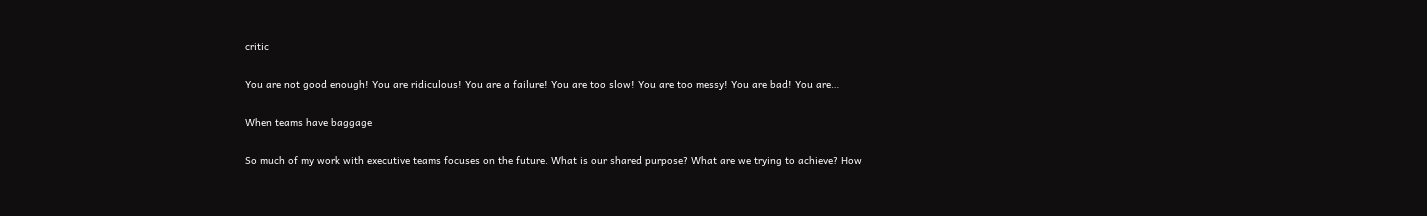critic

You are not good enough! You are ridiculous! You are a failure! You are too slow! You are too messy! You are bad! You are…

When teams have baggage

So much of my work with executive teams focuses on the future. What is our shared purpose? What are we trying to achieve? How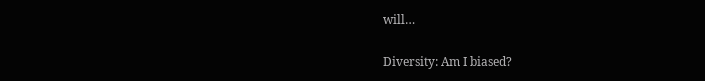will…

Diversity: Am I biased?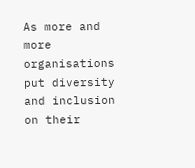As more and more organisations put diversity and inclusion on their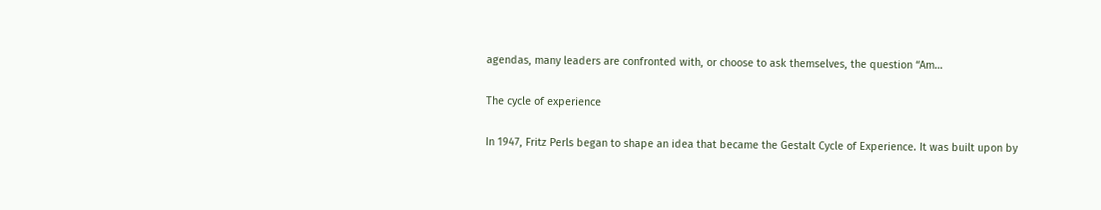agendas, many leaders are confronted with, or choose to ask themselves, the question “Am…

The cycle of experience

In 1947, Fritz Perls began to shape an idea that became the Gestalt Cycle of Experience. It was built upon by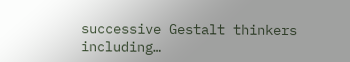successive Gestalt thinkers including…